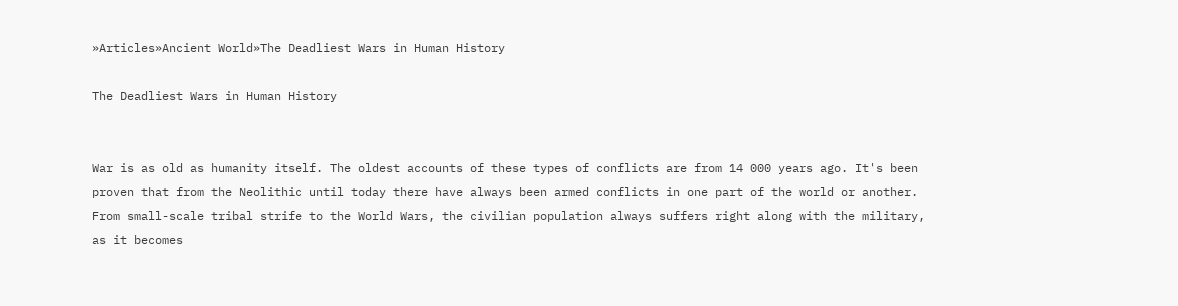»Articles»Ancient World»The Deadliest Wars in Human History

The Deadliest Wars in Human History


War is as old as humanity itself. The oldest accounts of these types of conflicts are from 14 000 years ago. It's been proven that from the Neolithic until today there have always been armed conflicts in one part of the world or another. From small-scale tribal strife to the World Wars, the civilian population always suffers right along with the military, as it becomes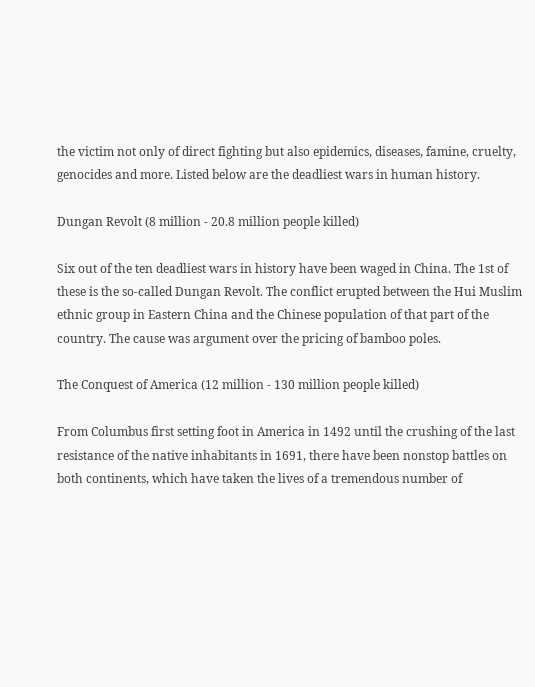the victim not only of direct fighting but also epidemics, diseases, famine, cruelty, genocides and more. Listed below are the deadliest wars in human history.

Dungan Revolt (8 million - 20.8 million people killed)

Six out of the ten deadliest wars in history have been waged in China. The 1st of these is the so-called Dungan Revolt. The conflict erupted between the Hui Muslim ethnic group in Eastern China and the Chinese population of that part of the country. The cause was argument over the pricing of bamboo poles.

The Conquest of America (12 million - 130 million people killed)

From Columbus first setting foot in America in 1492 until the crushing of the last resistance of the native inhabitants in 1691, there have been nonstop battles on both continents, which have taken the lives of a tremendous number of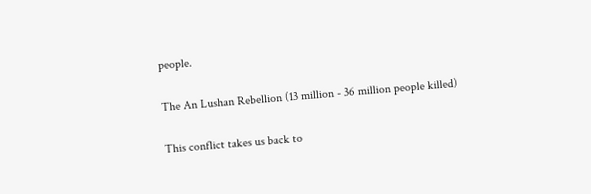people.

The An Lushan Rebellion (13 million - 36 million people killed)

This conflict takes us back to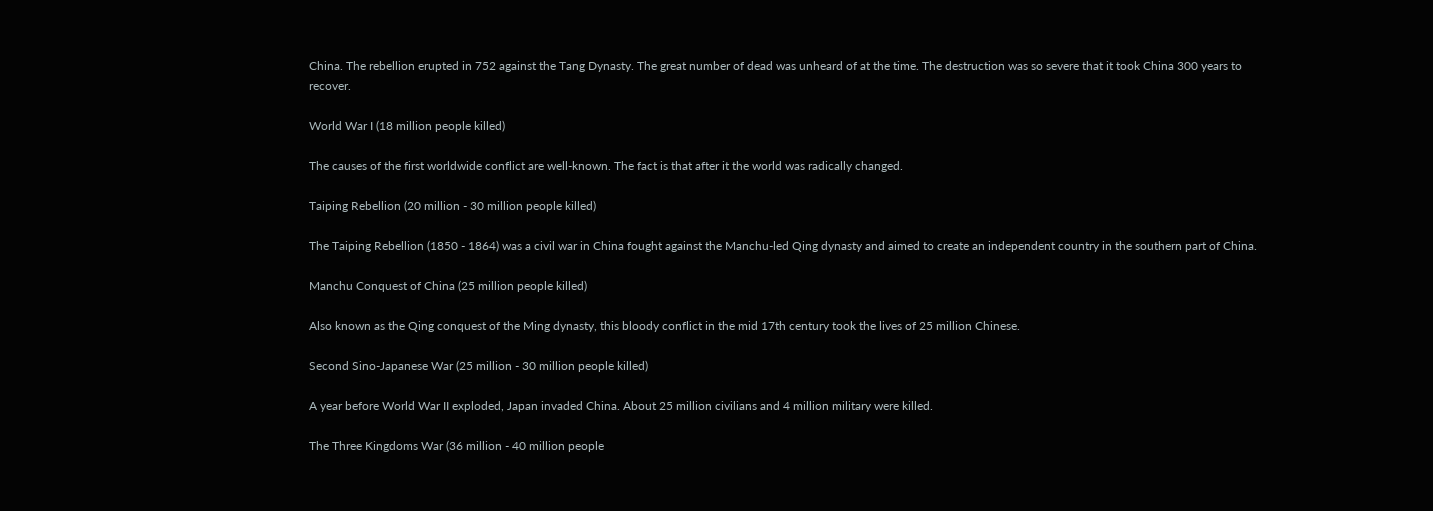China. The rebellion erupted in 752 against the Tang Dynasty. The great number of dead was unheard of at the time. The destruction was so severe that it took China 300 years to recover.

World War I (18 million people killed)

The causes of the first worldwide conflict are well-known. The fact is that after it the world was radically changed.

Taiping Rebellion (20 million - 30 million people killed)

The Taiping Rebellion (1850 - 1864) was a civil war in China fought against the Manchu-led Qing dynasty and aimed to create an independent country in the southern part of China.

Manchu Conquest of China (25 million people killed)

Also known as the Qing conquest of the Ming dynasty, this bloody conflict in the mid 17th century took the lives of 25 million Chinese.

Second Sino-Japanese War (25 million - 30 million people killed)

A year before World War II exploded, Japan invaded China. About 25 million civilians and 4 million military were killed.

The Three Kingdoms War (36 million - 40 million people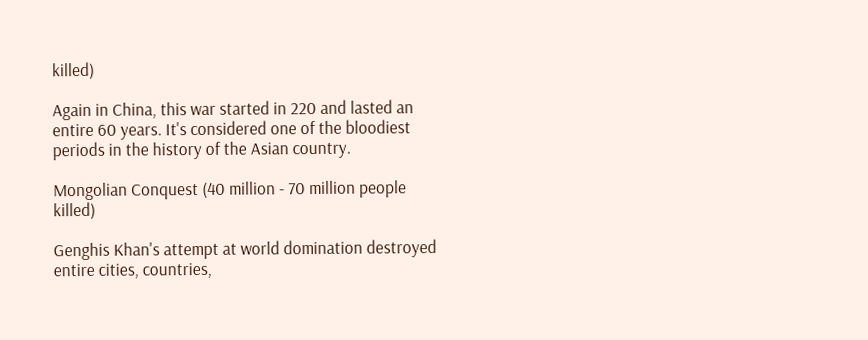killed)

Again in China, this war started in 220 and lasted an entire 60 years. It's considered one of the bloodiest periods in the history of the Asian country.

Mongolian Conquest (40 million - 70 million people killed)

Genghis Khan's attempt at world domination destroyed entire cities, countries,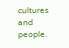cultures and people.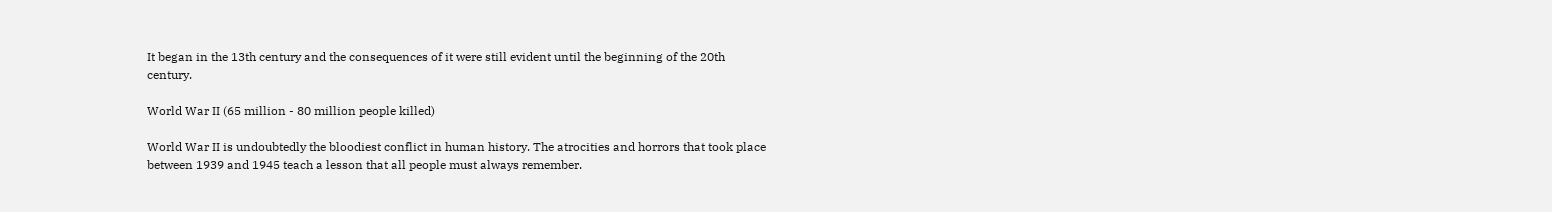It began in the 13th century and the consequences of it were still evident until the beginning of the 20th century.

World War II (65 million - 80 million people killed)

World War II is undoubtedly the bloodiest conflict in human history. The atrocities and horrors that took place between 1939 and 1945 teach a lesson that all people must always remember.